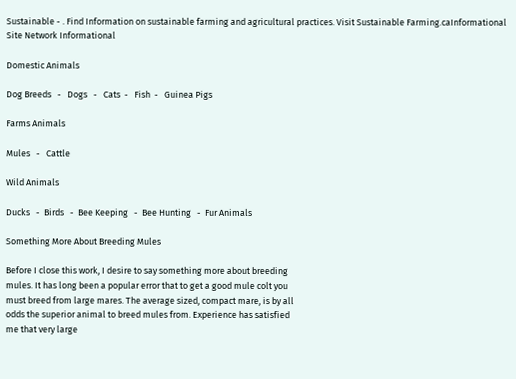Sustainable - . Find Information on sustainable farming and agricultural practices. Visit Sustainable Farming.caInformational Site Network Informational

Domestic Animals

Dog Breeds   -   Dogs   -   Cats  -   Fish  -   Guinea Pigs

Farms Animals

Mules   -   Cattle

Wild Animals

Ducks   -  Birds   -  Bee Keeping   -  Bee Hunting   -  Fur Animals

Something More About Breeding Mules

Before I close this work, I desire to say something more about breeding
mules. It has long been a popular error that to get a good mule colt you
must breed from large mares. The average sized, compact mare, is by all
odds the superior animal to breed mules from. Experience has satisfied
me that very large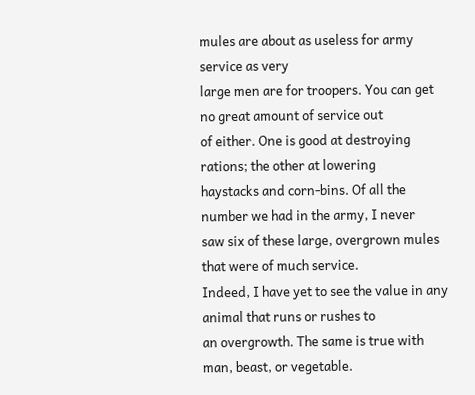mules are about as useless for army service as very
large men are for troopers. You can get no great amount of service out
of either. One is good at destroying rations; the other at lowering
haystacks and corn-bins. Of all the number we had in the army, I never
saw six of these large, overgrown mules that were of much service.
Indeed, I have yet to see the value in any animal that runs or rushes to
an overgrowth. The same is true with man, beast, or vegetable.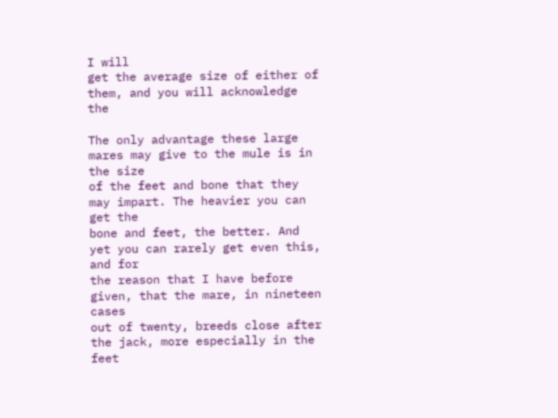I will
get the average size of either of them, and you will acknowledge the

The only advantage these large mares may give to the mule is in the size
of the feet and bone that they may impart. The heavier you can get the
bone and feet, the better. And yet you can rarely get even this, and for
the reason that I have before given, that the mare, in nineteen cases
out of twenty, breeds close after the jack, more especially in the feet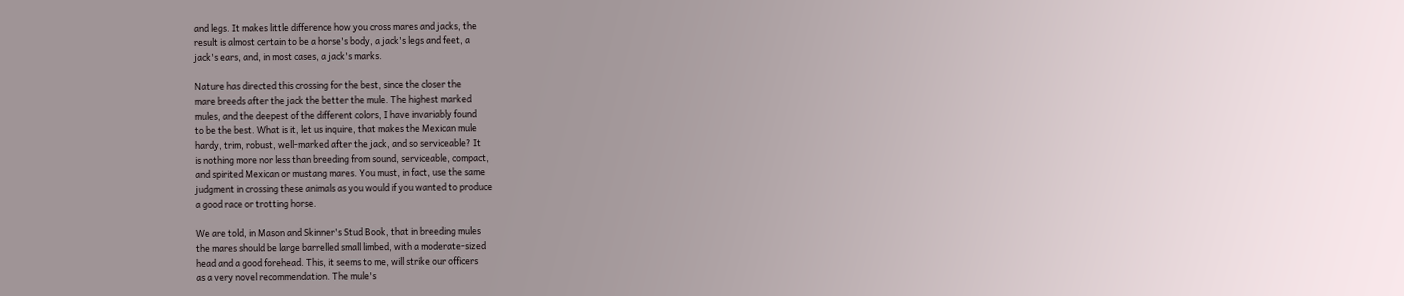and legs. It makes little difference how you cross mares and jacks, the
result is almost certain to be a horse's body, a jack's legs and feet, a
jack's ears, and, in most cases, a jack's marks.

Nature has directed this crossing for the best, since the closer the
mare breeds after the jack the better the mule. The highest marked
mules, and the deepest of the different colors, I have invariably found
to be the best. What is it, let us inquire, that makes the Mexican mule
hardy, trim, robust, well-marked after the jack, and so serviceable? It
is nothing more nor less than breeding from sound, serviceable, compact,
and spirited Mexican or mustang mares. You must, in fact, use the same
judgment in crossing these animals as you would if you wanted to produce
a good race or trotting horse.

We are told, in Mason and Skinner's Stud Book, that in breeding mules
the mares should be large barrelled small limbed, with a moderate-sized
head and a good forehead. This, it seems to me, will strike our officers
as a very novel recommendation. The mule's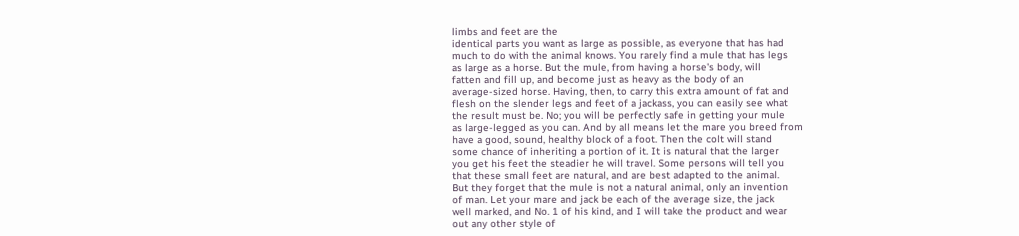limbs and feet are the
identical parts you want as large as possible, as everyone that has had
much to do with the animal knows. You rarely find a mule that has legs
as large as a horse. But the mule, from having a horse's body, will
fatten and fill up, and become just as heavy as the body of an
average-sized horse. Having, then, to carry this extra amount of fat and
flesh on the slender legs and feet of a jackass, you can easily see what
the result must be. No; you will be perfectly safe in getting your mule
as large-legged as you can. And by all means let the mare you breed from
have a good, sound, healthy block of a foot. Then the colt will stand
some chance of inheriting a portion of it. It is natural that the larger
you get his feet the steadier he will travel. Some persons will tell you
that these small feet are natural, and are best adapted to the animal.
But they forget that the mule is not a natural animal, only an invention
of man. Let your mare and jack be each of the average size, the jack
well marked, and No. 1 of his kind, and I will take the product and wear
out any other style of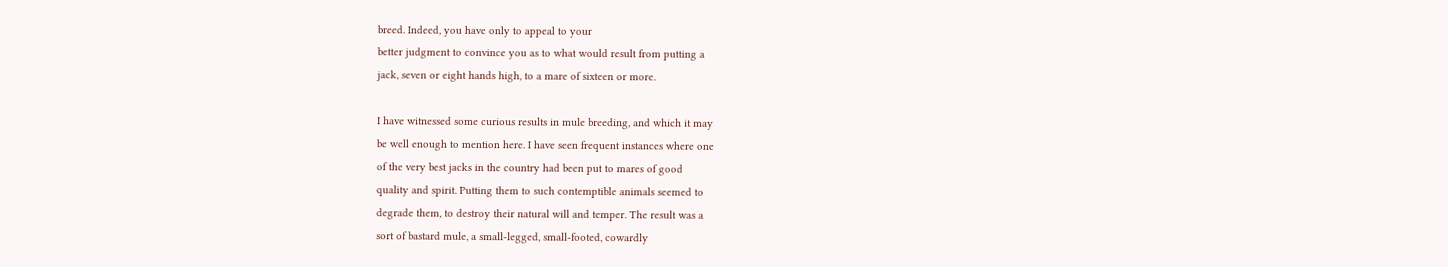breed. Indeed, you have only to appeal to your
better judgment to convince you as to what would result from putting a
jack, seven or eight hands high, to a mare of sixteen or more.

I have witnessed some curious results in mule breeding, and which it may
be well enough to mention here. I have seen frequent instances where one
of the very best jacks in the country had been put to mares of good
quality and spirit. Putting them to such contemptible animals seemed to
degrade them, to destroy their natural will and temper. The result was a
sort of bastard mule, a small-legged, small-footed, cowardly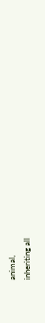animal,
inheriting all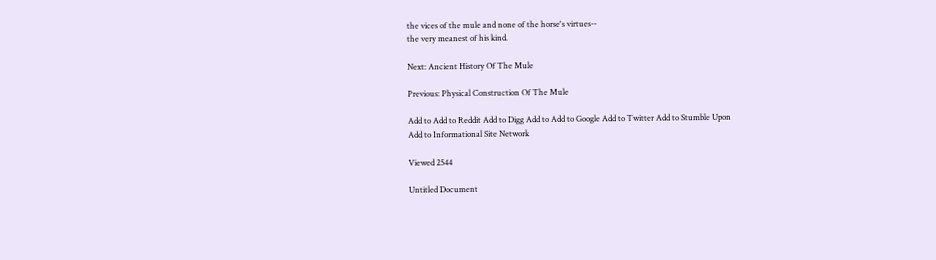the vices of the mule and none of the horse's virtues--
the very meanest of his kind.

Next: Ancient History Of The Mule

Previous: Physical Construction Of The Mule

Add to Add to Reddit Add to Digg Add to Add to Google Add to Twitter Add to Stumble Upon
Add to Informational Site Network

Viewed 2544

Untitled Document